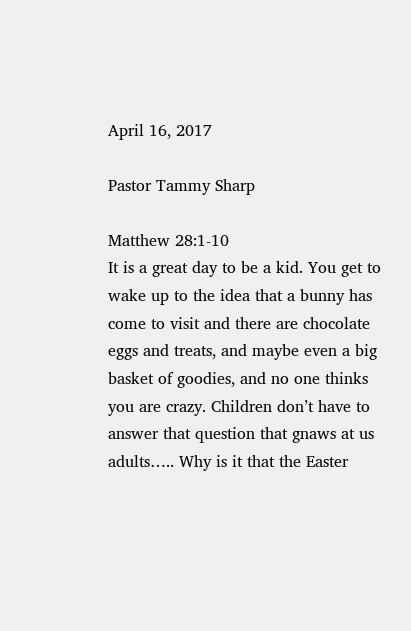April 16, 2017

Pastor Tammy Sharp

Matthew 28:1-10
It is a great day to be a kid. You get to wake up to the idea that a bunny has come to visit and there are chocolate eggs and treats, and maybe even a big basket of goodies, and no one thinks you are crazy. Children don’t have to answer that question that gnaws at us adults….. Why is it that the Easter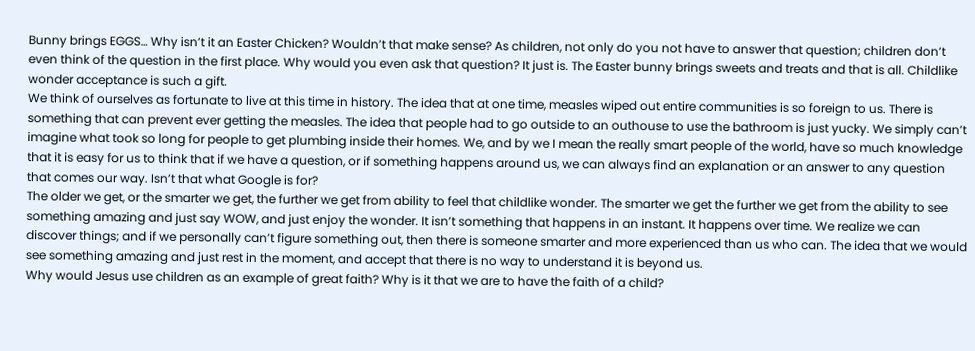Bunny brings EGGS… Why isn’t it an Easter Chicken? Wouldn’t that make sense? As children, not only do you not have to answer that question; children don’t even think of the question in the first place. Why would you even ask that question? It just is. The Easter bunny brings sweets and treats and that is all. Childlike wonder acceptance is such a gift.
We think of ourselves as fortunate to live at this time in history. The idea that at one time, measles wiped out entire communities is so foreign to us. There is something that can prevent ever getting the measles. The idea that people had to go outside to an outhouse to use the bathroom is just yucky. We simply can’t imagine what took so long for people to get plumbing inside their homes. We, and by we I mean the really smart people of the world, have so much knowledge that it is easy for us to think that if we have a question, or if something happens around us, we can always find an explanation or an answer to any question that comes our way. Isn’t that what Google is for?
The older we get, or the smarter we get, the further we get from ability to feel that childlike wonder. The smarter we get the further we get from the ability to see something amazing and just say WOW, and just enjoy the wonder. It isn’t something that happens in an instant. It happens over time. We realize we can discover things; and if we personally can’t figure something out, then there is someone smarter and more experienced than us who can. The idea that we would see something amazing and just rest in the moment, and accept that there is no way to understand it is beyond us.
Why would Jesus use children as an example of great faith? Why is it that we are to have the faith of a child?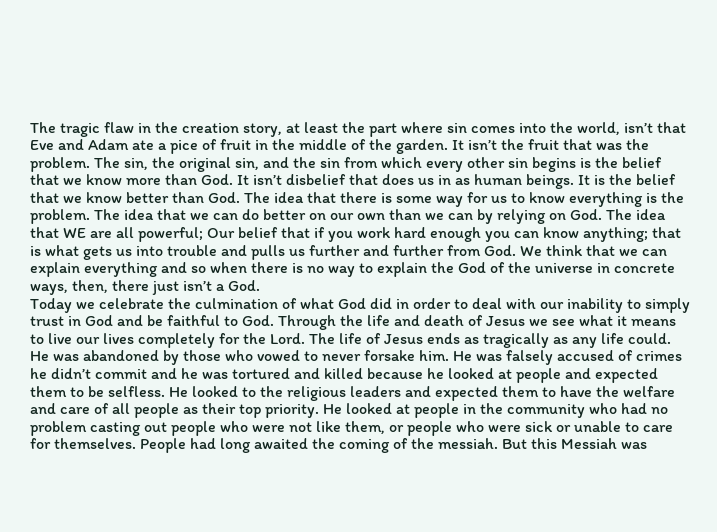The tragic flaw in the creation story, at least the part where sin comes into the world, isn’t that Eve and Adam ate a pice of fruit in the middle of the garden. It isn’t the fruit that was the problem. The sin, the original sin, and the sin from which every other sin begins is the belief that we know more than God. It isn’t disbelief that does us in as human beings. It is the belief that we know better than God. The idea that there is some way for us to know everything is the problem. The idea that we can do better on our own than we can by relying on God. The idea that WE are all powerful; Our belief that if you work hard enough you can know anything; that is what gets us into trouble and pulls us further and further from God. We think that we can explain everything and so when there is no way to explain the God of the universe in concrete ways, then, there just isn’t a God.
Today we celebrate the culmination of what God did in order to deal with our inability to simply trust in God and be faithful to God. Through the life and death of Jesus we see what it means to live our lives completely for the Lord. The life of Jesus ends as tragically as any life could. He was abandoned by those who vowed to never forsake him. He was falsely accused of crimes he didn’t commit and he was tortured and killed because he looked at people and expected them to be selfless. He looked to the religious leaders and expected them to have the welfare and care of all people as their top priority. He looked at people in the community who had no problem casting out people who were not like them, or people who were sick or unable to care for themselves. People had long awaited the coming of the messiah. But this Messiah was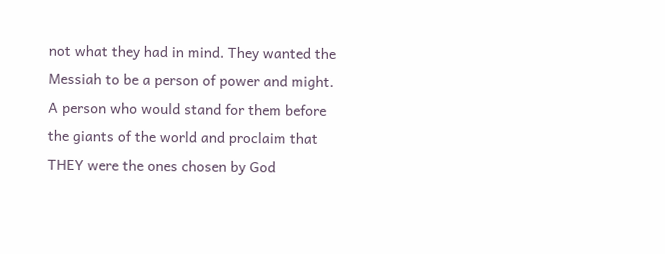not what they had in mind. They wanted the Messiah to be a person of power and might. A person who would stand for them before the giants of the world and proclaim that THEY were the ones chosen by God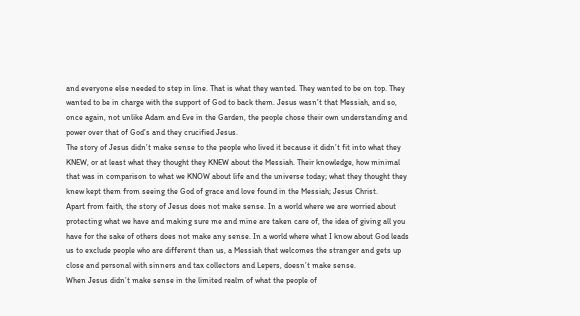and everyone else needed to step in line. That is what they wanted. They wanted to be on top. They wanted to be in charge with the support of God to back them. Jesus wasn’t that Messiah, and so, once again, not unlike Adam and Eve in the Garden, the people chose their own understanding and power over that of God’s and they crucified Jesus.
The story of Jesus didn’t make sense to the people who lived it because it didn’t fit into what they KNEW, or at least what they thought they KNEW about the Messiah. Their knowledge, how minimal that was in comparison to what we KNOW about life and the universe today; what they thought they knew kept them from seeing the God of grace and love found in the Messiah; Jesus Christ.
Apart from faith, the story of Jesus does not make sense. In a world where we are worried about protecting what we have and making sure me and mine are taken care of, the idea of giving all you have for the sake of others does not make any sense. In a world where what I know about God leads us to exclude people who are different than us, a Messiah that welcomes the stranger and gets up close and personal with sinners and tax collectors and Lepers, doesn’t make sense.
When Jesus didn’t make sense in the limited realm of what the people of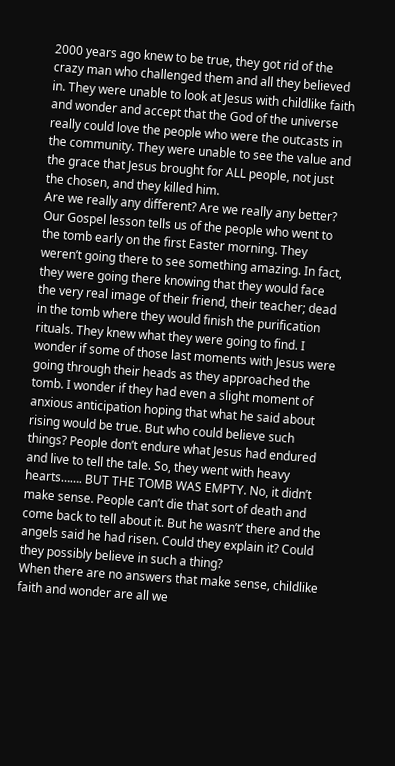2000 years ago knew to be true, they got rid of the crazy man who challenged them and all they believed in. They were unable to look at Jesus with childlike faith and wonder and accept that the God of the universe really could love the people who were the outcasts in the community. They were unable to see the value and the grace that Jesus brought for ALL people, not just the chosen, and they killed him.
Are we really any different? Are we really any better?
Our Gospel lesson tells us of the people who went to the tomb early on the first Easter morning. They weren’t going there to see something amazing. In fact, they were going there knowing that they would face the very real image of their friend, their teacher; dead in the tomb where they would finish the purification rituals. They knew what they were going to find. I wonder if some of those last moments with Jesus were going through their heads as they approached the tomb. I wonder if they had even a slight moment of anxious anticipation hoping that what he said about rising would be true. But who could believe such things? People don’t endure what Jesus had endured and live to tell the tale. So, they went with heavy hearts……. BUT THE TOMB WAS EMPTY. No, it didn’t make sense. People can’t die that sort of death and come back to tell about it. But he wasn’t’ there and the angels said he had risen. Could they explain it? Could they possibly believe in such a thing?
When there are no answers that make sense, childlike faith and wonder are all we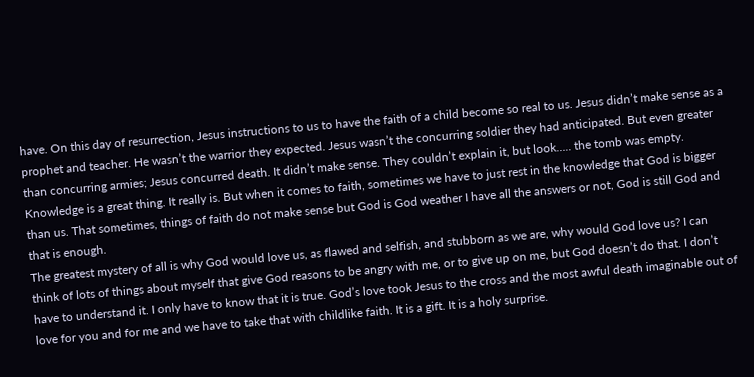have. On this day of resurrection, Jesus instructions to us to have the faith of a child become so real to us. Jesus didn’t make sense as a prophet and teacher. He wasn’t the warrior they expected. Jesus wasn’t the concurring soldier they had anticipated. But even greater than concurring armies; Jesus concurred death. It didn’t make sense. They couldn’t explain it, but look….. the tomb was empty.
Knowledge is a great thing. It really is. But when it comes to faith, sometimes we have to just rest in the knowledge that God is bigger than us. That sometimes, things of faith do not make sense but God is God weather I have all the answers or not, God is still God and that is enough.
The greatest mystery of all is why God would love us, as flawed and selfish, and stubborn as we are, why would God love us? I can think of lots of things about myself that give God reasons to be angry with me, or to give up on me, but God doesn’t do that. I don’t have to understand it. I only have to know that it is true. God’s love took Jesus to the cross and the most awful death imaginable out of love for you and for me and we have to take that with childlike faith. It is a gift. It is a holy surprise.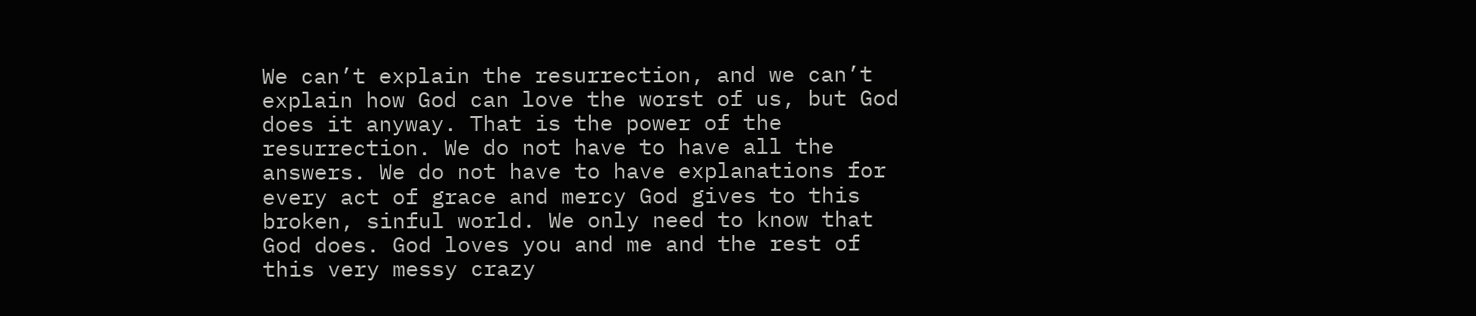We can’t explain the resurrection, and we can’t explain how God can love the worst of us, but God does it anyway. That is the power of the resurrection. We do not have to have all the answers. We do not have to have explanations for every act of grace and mercy God gives to this broken, sinful world. We only need to know that God does. God loves you and me and the rest of this very messy crazy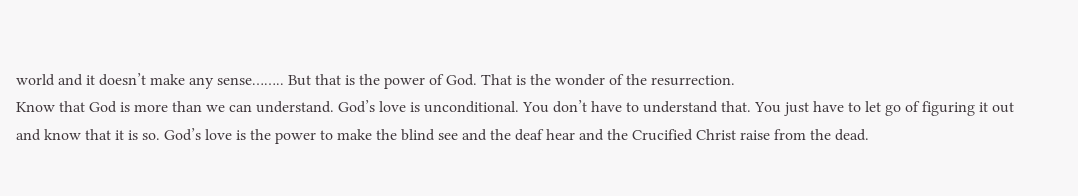world and it doesn’t make any sense…….. But that is the power of God. That is the wonder of the resurrection.
Know that God is more than we can understand. God’s love is unconditional. You don’t have to understand that. You just have to let go of figuring it out and know that it is so. God’s love is the power to make the blind see and the deaf hear and the Crucified Christ raise from the dead.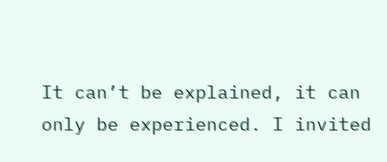It can’t be explained, it can only be experienced. I invited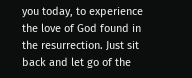you today, to experience the love of God found in the resurrection. Just sit back and let go of the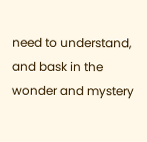need to understand, and bask in the wonder and mystery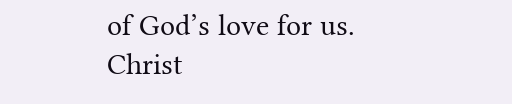of God’s love for us.
Christ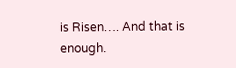is Risen…. And that is enough.